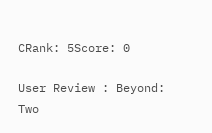CRank: 5Score: 0

User Review : Beyond: Two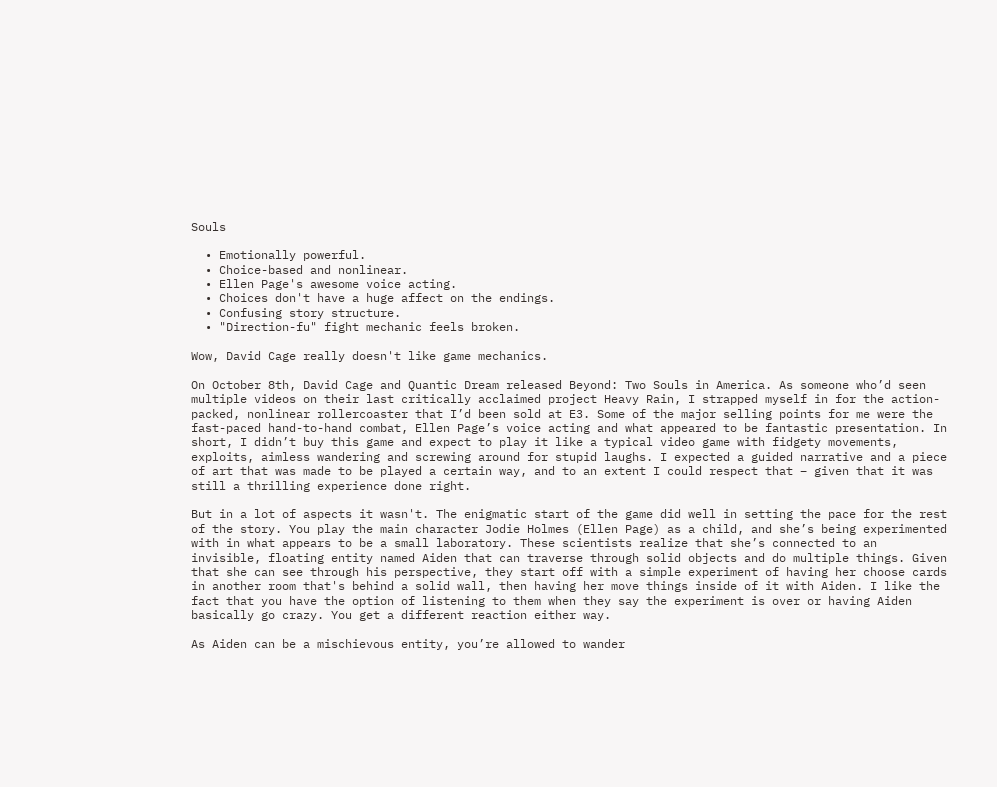Souls

  • Emotionally powerful.
  • Choice-based and nonlinear.
  • Ellen Page's awesome voice acting.
  • Choices don't have a huge affect on the endings.
  • Confusing story structure.
  • "Direction-fu" fight mechanic feels broken.

Wow, David Cage really doesn't like game mechanics.

On October 8th, David Cage and Quantic Dream released Beyond: Two Souls in America. As someone who’d seen multiple videos on their last critically acclaimed project Heavy Rain, I strapped myself in for the action-packed, nonlinear rollercoaster that I’d been sold at E3. Some of the major selling points for me were the fast-paced hand-to-hand combat, Ellen Page’s voice acting and what appeared to be fantastic presentation. In short, I didn’t buy this game and expect to play it like a typical video game with fidgety movements, exploits, aimless wandering and screwing around for stupid laughs. I expected a guided narrative and a piece of art that was made to be played a certain way, and to an extent I could respect that – given that it was still a thrilling experience done right.

But in a lot of aspects it wasn't. The enigmatic start of the game did well in setting the pace for the rest of the story. You play the main character Jodie Holmes (Ellen Page) as a child, and she’s being experimented with in what appears to be a small laboratory. These scientists realize that she’s connected to an invisible, floating entity named Aiden that can traverse through solid objects and do multiple things. Given that she can see through his perspective, they start off with a simple experiment of having her choose cards in another room that's behind a solid wall, then having her move things inside of it with Aiden. I like the fact that you have the option of listening to them when they say the experiment is over or having Aiden basically go crazy. You get a different reaction either way.

As Aiden can be a mischievous entity, you’re allowed to wander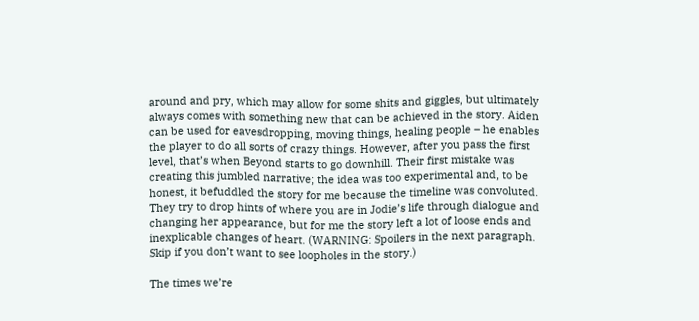around and pry, which may allow for some shits and giggles, but ultimately always comes with something new that can be achieved in the story. Aiden can be used for eavesdropping, moving things, healing people – he enables the player to do all sorts of crazy things. However, after you pass the first level, that’s when Beyond starts to go downhill. Their first mistake was creating this jumbled narrative; the idea was too experimental and, to be honest, it befuddled the story for me because the timeline was convoluted. They try to drop hints of where you are in Jodie’s life through dialogue and changing her appearance, but for me the story left a lot of loose ends and inexplicable changes of heart. (WARNING: Spoilers in the next paragraph. Skip if you don’t want to see loopholes in the story.)

The times we’re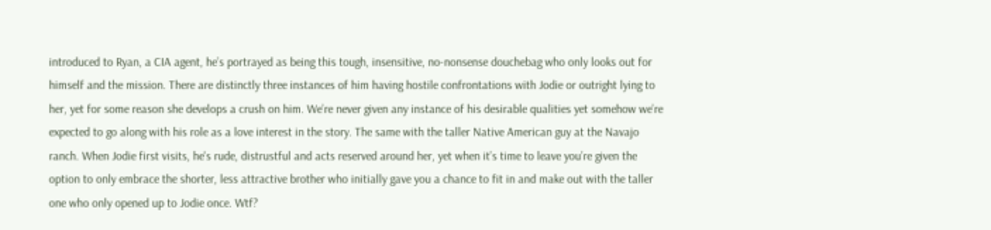introduced to Ryan, a CIA agent, he’s portrayed as being this tough, insensitive, no-nonsense douchebag who only looks out for himself and the mission. There are distinctly three instances of him having hostile confrontations with Jodie or outright lying to her, yet for some reason she develops a crush on him. We’re never given any instance of his desirable qualities yet somehow we’re expected to go along with his role as a love interest in the story. The same with the taller Native American guy at the Navajo ranch. When Jodie first visits, he's rude, distrustful and acts reserved around her, yet when it’s time to leave you’re given the option to only embrace the shorter, less attractive brother who initially gave you a chance to fit in and make out with the taller one who only opened up to Jodie once. Wtf?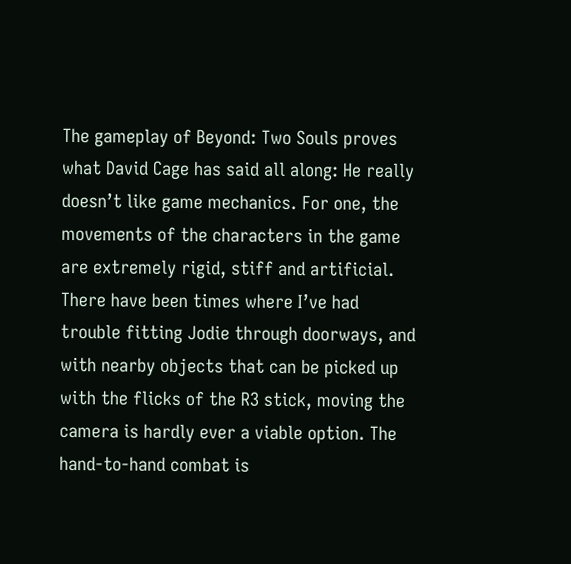The gameplay of Beyond: Two Souls proves what David Cage has said all along: He really doesn’t like game mechanics. For one, the movements of the characters in the game are extremely rigid, stiff and artificial. There have been times where I’ve had trouble fitting Jodie through doorways, and with nearby objects that can be picked up with the flicks of the R3 stick, moving the camera is hardly ever a viable option. The hand-to-hand combat is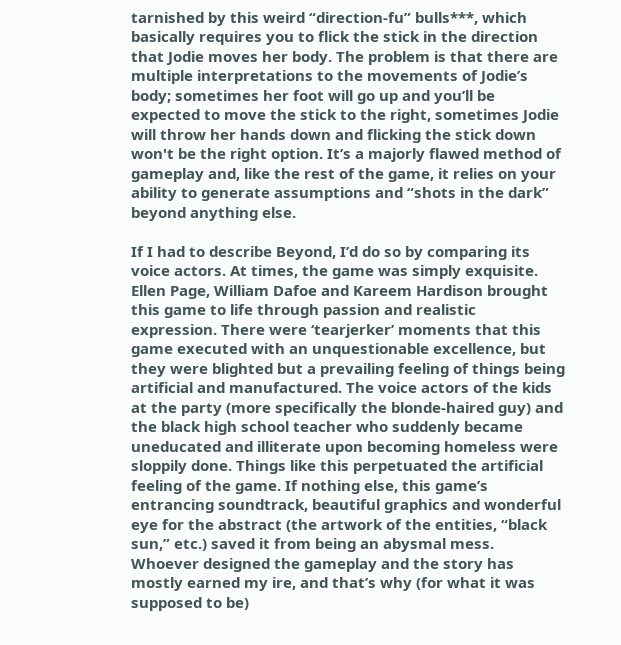tarnished by this weird “direction-fu” bulls***, which basically requires you to flick the stick in the direction that Jodie moves her body. The problem is that there are multiple interpretations to the movements of Jodie’s body; sometimes her foot will go up and you’ll be expected to move the stick to the right, sometimes Jodie will throw her hands down and flicking the stick down won't be the right option. It’s a majorly flawed method of gameplay and, like the rest of the game, it relies on your ability to generate assumptions and “shots in the dark” beyond anything else.

If I had to describe Beyond, I’d do so by comparing its voice actors. At times, the game was simply exquisite. Ellen Page, William Dafoe and Kareem Hardison brought this game to life through passion and realistic expression. There were ‘tearjerker’ moments that this game executed with an unquestionable excellence, but they were blighted but a prevailing feeling of things being artificial and manufactured. The voice actors of the kids at the party (more specifically the blonde-haired guy) and the black high school teacher who suddenly became uneducated and illiterate upon becoming homeless were sloppily done. Things like this perpetuated the artificial feeling of the game. If nothing else, this game’s entrancing soundtrack, beautiful graphics and wonderful eye for the abstract (the artwork of the entities, “black sun,” etc.) saved it from being an abysmal mess. Whoever designed the gameplay and the story has mostly earned my ire, and that’s why (for what it was supposed to be)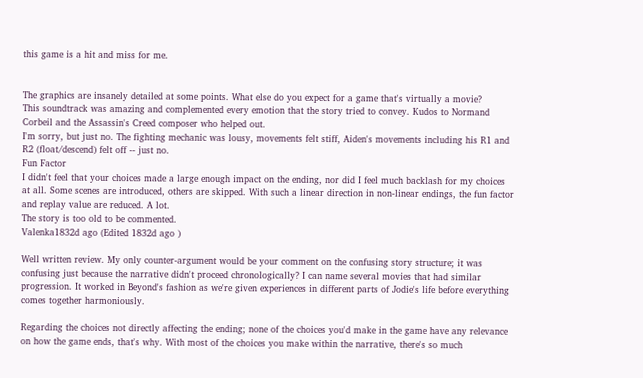this game is a hit and miss for me.


The graphics are insanely detailed at some points. What else do you expect for a game that's virtually a movie?
This soundtrack was amazing and complemented every emotion that the story tried to convey. Kudos to Normand Corbeil and the Assassin's Creed composer who helped out.
I'm sorry, but just no. The fighting mechanic was lousy, movements felt stiff, Aiden's movements including his R1 and R2 (float/descend) felt off -- just no.
Fun Factor
I didn't feel that your choices made a large enough impact on the ending, nor did I feel much backlash for my choices at all. Some scenes are introduced, others are skipped. With such a linear direction in non-linear endings, the fun factor and replay value are reduced. A lot.
The story is too old to be commented.
Valenka1832d ago (Edited 1832d ago )

Well written review. My only counter-argument would be your comment on the confusing story structure; it was confusing just because the narrative didn't proceed chronologically? I can name several movies that had similar progression. It worked in Beyond's fashion as we're given experiences in different parts of Jodie's life before everything comes together harmoniously.

Regarding the choices not directly affecting the ending; none of the choices you'd make in the game have any relevance on how the game ends, that's why. With most of the choices you make within the narrative, there's so much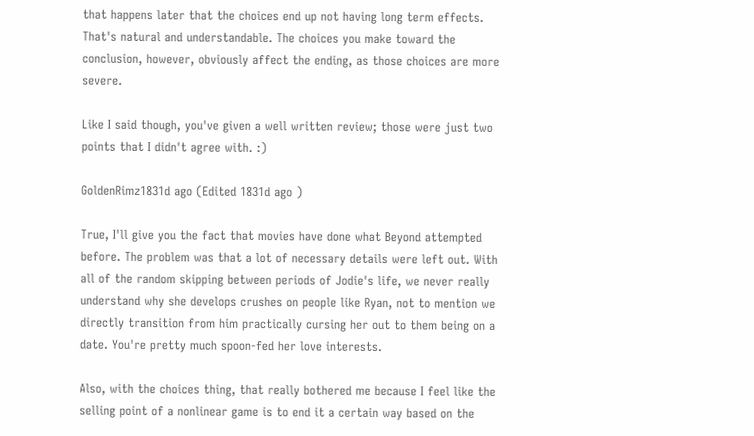that happens later that the choices end up not having long term effects. That's natural and understandable. The choices you make toward the conclusion, however, obviously affect the ending, as those choices are more severe.

Like I said though, you've given a well written review; those were just two points that I didn't agree with. :)

GoldenRimz1831d ago (Edited 1831d ago )

True, I'll give you the fact that movies have done what Beyond attempted before. The problem was that a lot of necessary details were left out. With all of the random skipping between periods of Jodie's life, we never really understand why she develops crushes on people like Ryan, not to mention we directly transition from him practically cursing her out to them being on a date. You're pretty much spoon-fed her love interests.

Also, with the choices thing, that really bothered me because I feel like the selling point of a nonlinear game is to end it a certain way based on the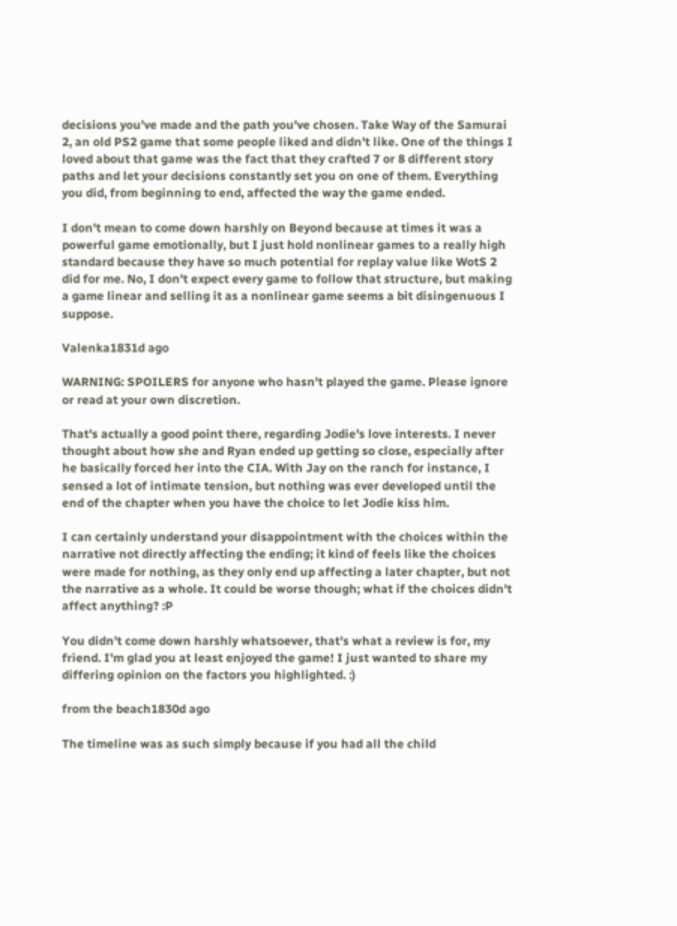decisions you've made and the path you've chosen. Take Way of the Samurai 2, an old PS2 game that some people liked and didn't like. One of the things I loved about that game was the fact that they crafted 7 or 8 different story paths and let your decisions constantly set you on one of them. Everything you did, from beginning to end, affected the way the game ended.

I don't mean to come down harshly on Beyond because at times it was a powerful game emotionally, but I just hold nonlinear games to a really high standard because they have so much potential for replay value like WotS 2 did for me. No, I don't expect every game to follow that structure, but making a game linear and selling it as a nonlinear game seems a bit disingenuous I suppose.

Valenka1831d ago

WARNING: SPOILERS for anyone who hasn't played the game. Please ignore or read at your own discretion.

That's actually a good point there, regarding Jodie's love interests. I never thought about how she and Ryan ended up getting so close, especially after he basically forced her into the CIA. With Jay on the ranch for instance, I sensed a lot of intimate tension, but nothing was ever developed until the end of the chapter when you have the choice to let Jodie kiss him.

I can certainly understand your disappointment with the choices within the narrative not directly affecting the ending; it kind of feels like the choices were made for nothing, as they only end up affecting a later chapter, but not the narrative as a whole. It could be worse though; what if the choices didn't affect anything? :P

You didn't come down harshly whatsoever, that's what a review is for, my friend. I'm glad you at least enjoyed the game! I just wanted to share my differing opinion on the factors you highlighted. :)

from the beach1830d ago

The timeline was as such simply because if you had all the child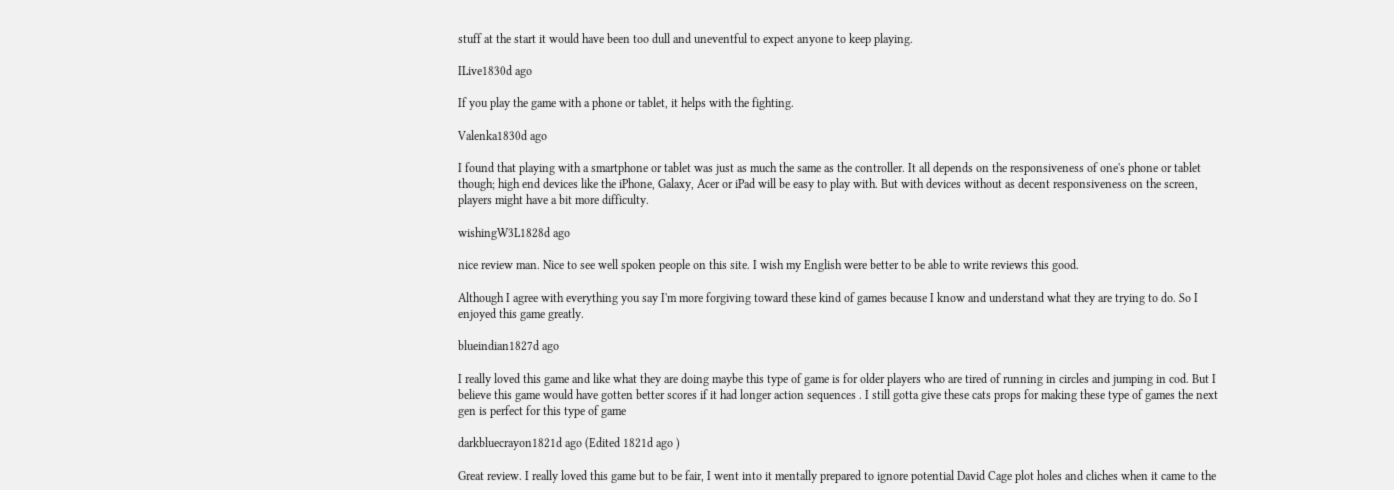stuff at the start it would have been too dull and uneventful to expect anyone to keep playing.

ILive1830d ago

If you play the game with a phone or tablet, it helps with the fighting.

Valenka1830d ago

I found that playing with a smartphone or tablet was just as much the same as the controller. It all depends on the responsiveness of one's phone or tablet though; high end devices like the iPhone, Galaxy, Acer or iPad will be easy to play with. But with devices without as decent responsiveness on the screen, players might have a bit more difficulty.

wishingW3L1828d ago

nice review man. Nice to see well spoken people on this site. I wish my English were better to be able to write reviews this good.

Although I agree with everything you say I'm more forgiving toward these kind of games because I know and understand what they are trying to do. So I enjoyed this game greatly.

blueindian1827d ago

I really loved this game and like what they are doing maybe this type of game is for older players who are tired of running in circles and jumping in cod. But I believe this game would have gotten better scores if it had longer action sequences . I still gotta give these cats props for making these type of games the next gen is perfect for this type of game

darkbluecrayon1821d ago (Edited 1821d ago )

Great review. I really loved this game but to be fair, I went into it mentally prepared to ignore potential David Cage plot holes and cliches when it came to the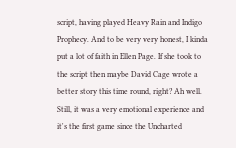script, having played Heavy Rain and Indigo Prophecy. And to be very very honest, I kinda put a lot of faith in Ellen Page. If she took to the script then maybe David Cage wrote a better story this time round, right? Ah well.
Still, it was a very emotional experience and it's the first game since the Uncharted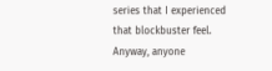series that I experienced that blockbuster feel.
Anyway, anyone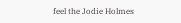feel the Jodie Holmes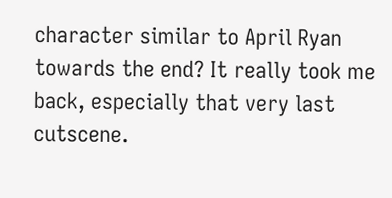character similar to April Ryan towards the end? It really took me back, especially that very last cutscene.